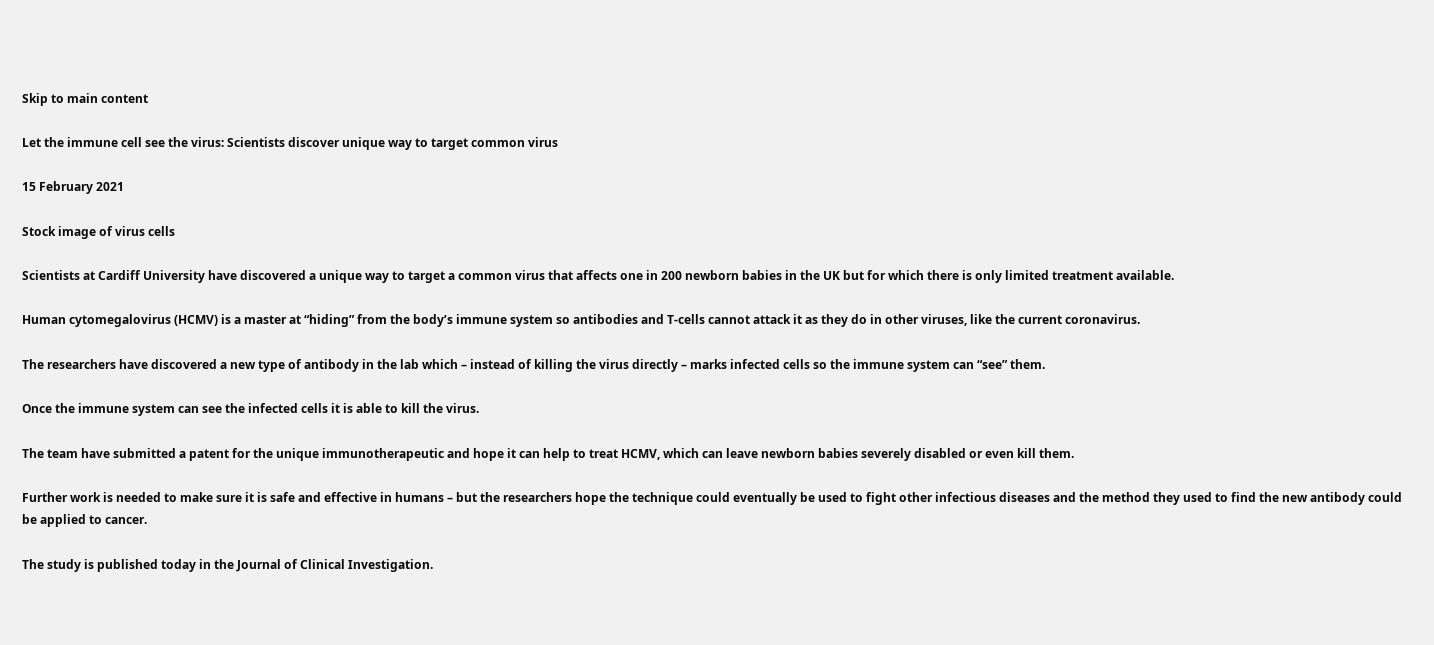Skip to main content

Let the immune cell see the virus: Scientists discover unique way to target common virus

15 February 2021

Stock image of virus cells

Scientists at Cardiff University have discovered a unique way to target a common virus that affects one in 200 newborn babies in the UK but for which there is only limited treatment available.

Human cytomegalovirus (HCMV) is a master at “hiding” from the body’s immune system so antibodies and T-cells cannot attack it as they do in other viruses, like the current coronavirus.

The researchers have discovered a new type of antibody in the lab which – instead of killing the virus directly – marks infected cells so the immune system can “see” them.

Once the immune system can see the infected cells it is able to kill the virus.

The team have submitted a patent for the unique immunotherapeutic and hope it can help to treat HCMV, which can leave newborn babies severely disabled or even kill them.

Further work is needed to make sure it is safe and effective in humans – but the researchers hope the technique could eventually be used to fight other infectious diseases and the method they used to find the new antibody could be applied to cancer.

The study is published today in the Journal of Clinical Investigation.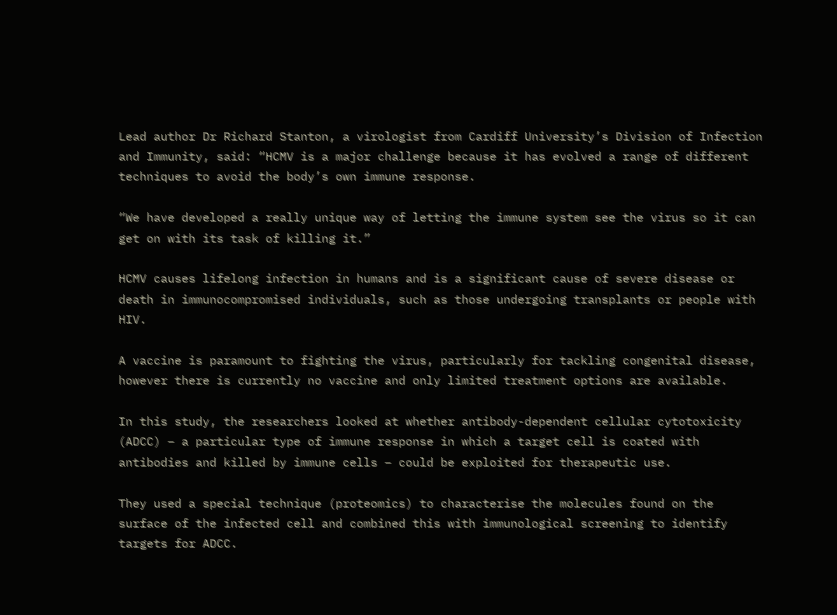Lead author Dr Richard Stanton, a virologist from Cardiff University’s Division of Infection and Immunity, said: “HCMV is a major challenge because it has evolved a range of different techniques to avoid the body’s own immune response.

“We have developed a really unique way of letting the immune system see the virus so it can get on with its task of killing it.”

HCMV causes lifelong infection in humans and is a significant cause of severe disease or death in immunocompromised individuals, such as those undergoing transplants or people with HIV.

A vaccine is paramount to fighting the virus, particularly for tackling congenital disease, however there is currently no vaccine and only limited treatment options are available.

In this study, the researchers looked at whether antibody-dependent cellular cytotoxicity (ADCC) – a particular type of immune response in which a target cell is coated with antibodies and killed by immune cells – could be exploited for therapeutic use.

They used a special technique (proteomics) to characterise the molecules found on the surface of the infected cell and combined this with immunological screening to identify targets for ADCC.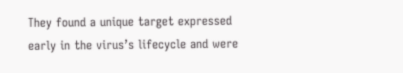They found a unique target expressed early in the virus’s lifecycle and were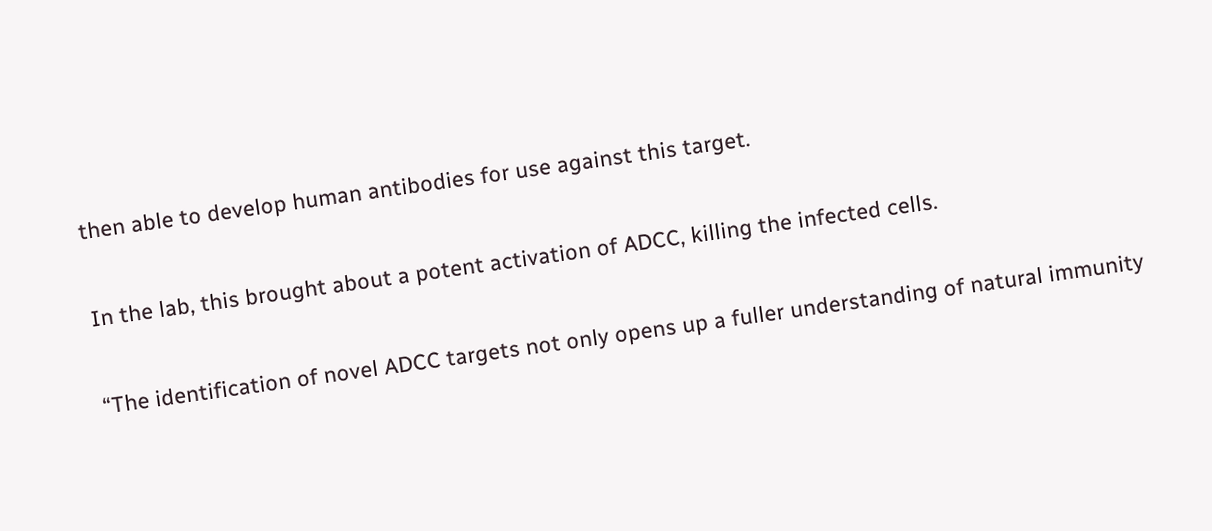then able to develop human antibodies for use against this target.

In the lab, this brought about a potent activation of ADCC, killing the infected cells.

“The identification of novel ADCC targets not only opens up a fuller understanding of natural immunity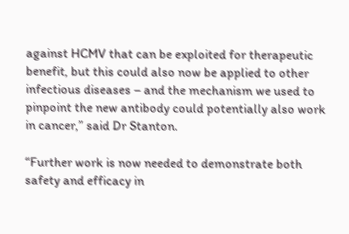against HCMV that can be exploited for therapeutic benefit, but this could also now be applied to other infectious diseases – and the mechanism we used to pinpoint the new antibody could potentially also work in cancer,” said Dr Stanton.

“Further work is now needed to demonstrate both safety and efficacy in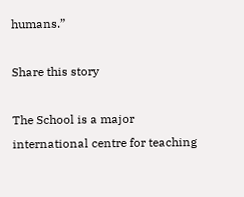humans.”

Share this story

The School is a major international centre for teaching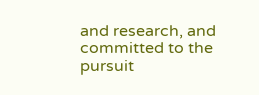and research, and committed to the pursuit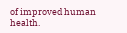of improved human health.